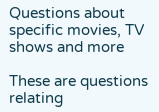Questions about specific movies, TV shows and more

These are questions relating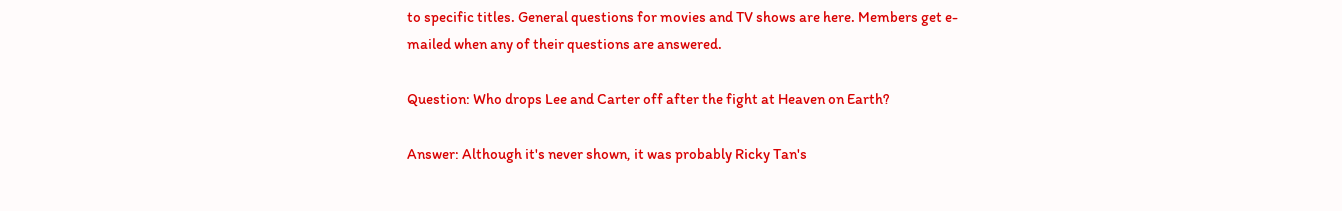to specific titles. General questions for movies and TV shows are here. Members get e-mailed when any of their questions are answered.

Question: Who drops Lee and Carter off after the fight at Heaven on Earth?

Answer: Although it's never shown, it was probably Ricky Tan's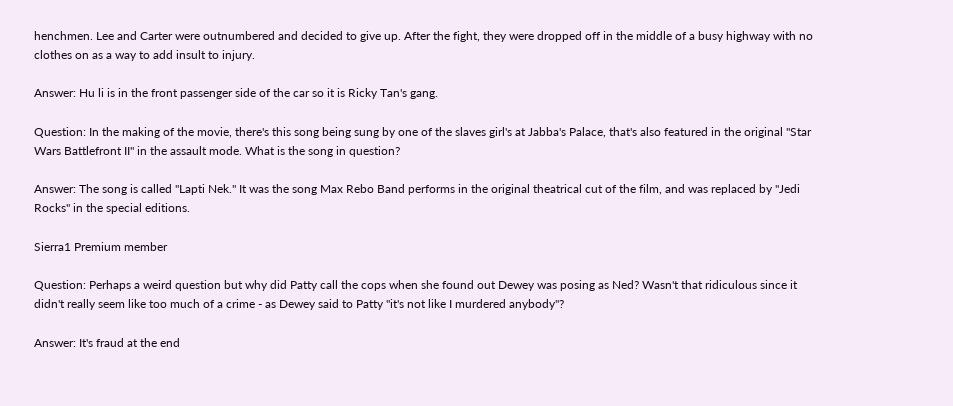henchmen. Lee and Carter were outnumbered and decided to give up. After the fight, they were dropped off in the middle of a busy highway with no clothes on as a way to add insult to injury.

Answer: Hu li is in the front passenger side of the car so it is Ricky Tan's gang.

Question: In the making of the movie, there's this song being sung by one of the slaves girl's at Jabba's Palace, that's also featured in the original "Star Wars Battlefront II" in the assault mode. What is the song in question?

Answer: The song is called "Lapti Nek." It was the song Max Rebo Band performs in the original theatrical cut of the film, and was replaced by "Jedi Rocks" in the special editions.

Sierra1 Premium member

Question: Perhaps a weird question but why did Patty call the cops when she found out Dewey was posing as Ned? Wasn't that ridiculous since it didn't really seem like too much of a crime - as Dewey said to Patty "it's not like I murdered anybody"?

Answer: It's fraud at the end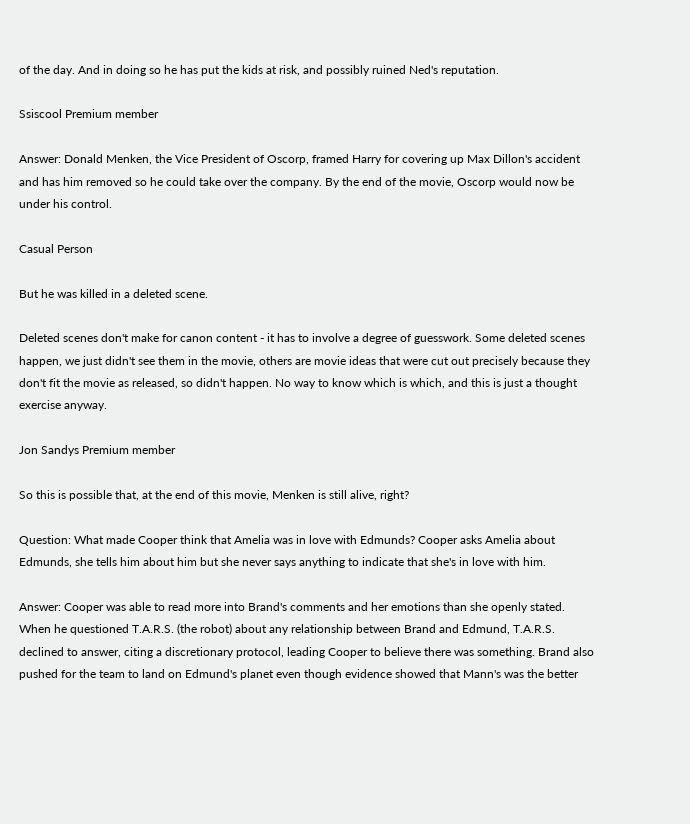of the day. And in doing so he has put the kids at risk, and possibly ruined Ned's reputation.

Ssiscool Premium member

Answer: Donald Menken, the Vice President of Oscorp, framed Harry for covering up Max Dillon's accident and has him removed so he could take over the company. By the end of the movie, Oscorp would now be under his control.

Casual Person

But he was killed in a deleted scene.

Deleted scenes don't make for canon content - it has to involve a degree of guesswork. Some deleted scenes happen, we just didn't see them in the movie, others are movie ideas that were cut out precisely because they don't fit the movie as released, so didn't happen. No way to know which is which, and this is just a thought exercise anyway.

Jon Sandys Premium member

So this is possible that, at the end of this movie, Menken is still alive, right?

Question: What made Cooper think that Amelia was in love with Edmunds? Cooper asks Amelia about Edmunds, she tells him about him but she never says anything to indicate that she's in love with him.

Answer: Cooper was able to read more into Brand's comments and her emotions than she openly stated. When he questioned T.A.R.S. (the robot) about any relationship between Brand and Edmund, T.A.R.S. declined to answer, citing a discretionary protocol, leading Cooper to believe there was something. Brand also pushed for the team to land on Edmund's planet even though evidence showed that Mann's was the better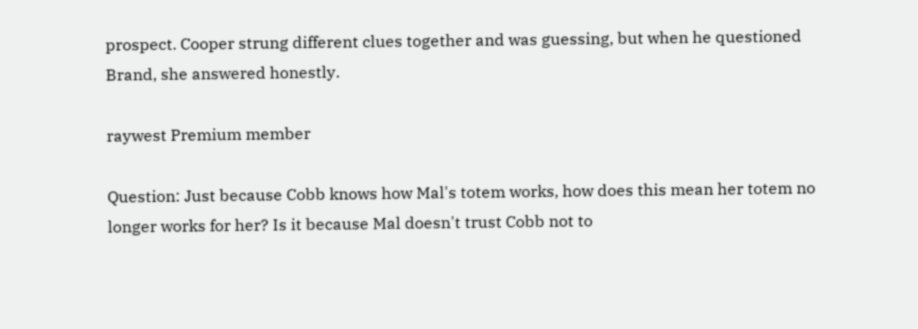prospect. Cooper strung different clues together and was guessing, but when he questioned Brand, she answered honestly.

raywest Premium member

Question: Just because Cobb knows how Mal's totem works, how does this mean her totem no longer works for her? Is it because Mal doesn't trust Cobb not to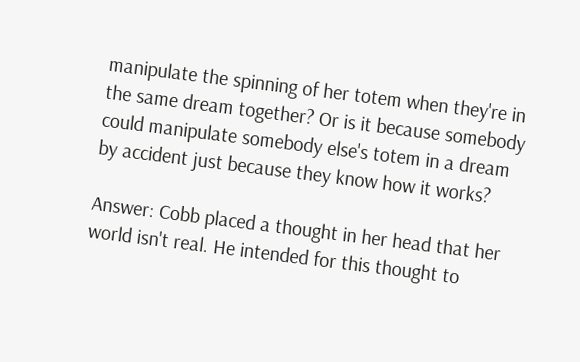manipulate the spinning of her totem when they're in the same dream together? Or is it because somebody could manipulate somebody else's totem in a dream by accident just because they know how it works?

Answer: Cobb placed a thought in her head that her world isn't real. He intended for this thought to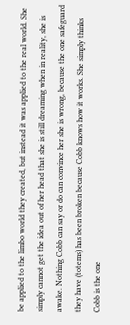be applied to the limbo world they created, but instead it was applied to the real world. She simply cannot get the idea out of her head that she is still dreaming when in reality, she is awake. Nothing Cobb can say or do can convince her she is wrong, because the one safeguard they have (totems) has been broken because Cobb knows how it works. She simply thinks Cobb is the one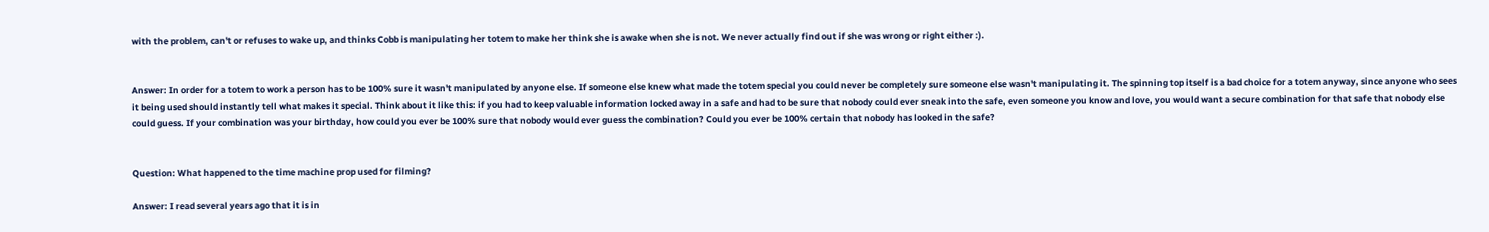with the problem, can't or refuses to wake up, and thinks Cobb is manipulating her totem to make her think she is awake when she is not. We never actually find out if she was wrong or right either :).


Answer: In order for a totem to work a person has to be 100% sure it wasn't manipulated by anyone else. If someone else knew what made the totem special you could never be completely sure someone else wasn't manipulating it. The spinning top itself is a bad choice for a totem anyway, since anyone who sees it being used should instantly tell what makes it special. Think about it like this: if you had to keep valuable information locked away in a safe and had to be sure that nobody could ever sneak into the safe, even someone you know and love, you would want a secure combination for that safe that nobody else could guess. If your combination was your birthday, how could you ever be 100% sure that nobody would ever guess the combination? Could you ever be 100% certain that nobody has looked in the safe?


Question: What happened to the time machine prop used for filming?

Answer: I read several years ago that it is in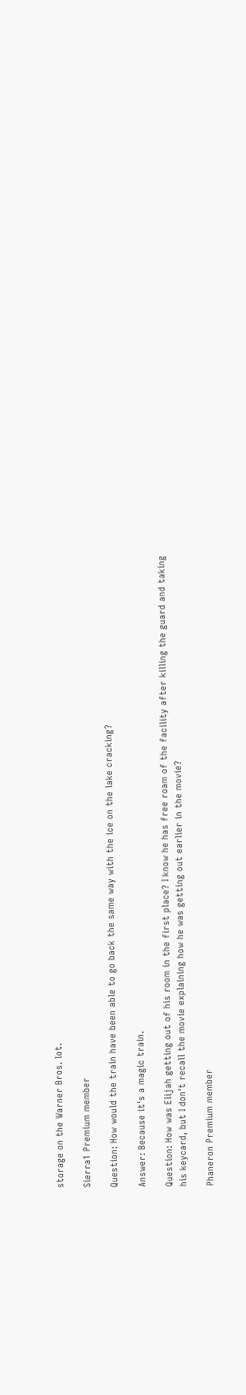storage on the Warner Bros. lot.

Sierra1 Premium member

Question: How would the train have been able to go back the same way with the ice on the lake cracking?

Answer: Because it's a magic train.

Question: How was Elijah getting out of his room in the first place? I know he has free roam of the facility after killing the guard and taking his keycard, but I don't recall the movie explaining how he was getting out earlier in the movie?

Phaneron Premium member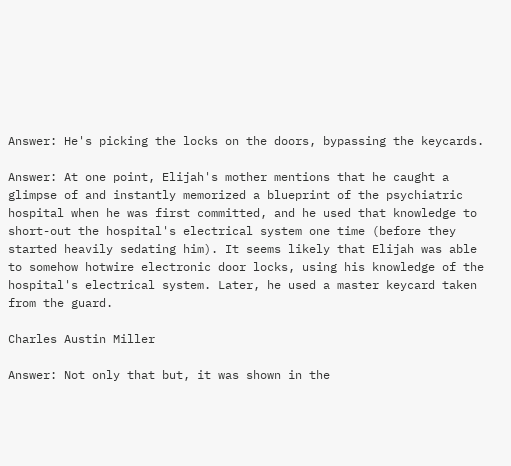Answer: He's picking the locks on the doors, bypassing the keycards.

Answer: At one point, Elijah's mother mentions that he caught a glimpse of and instantly memorized a blueprint of the psychiatric hospital when he was first committed, and he used that knowledge to short-out the hospital's electrical system one time (before they started heavily sedating him). It seems likely that Elijah was able to somehow hotwire electronic door locks, using his knowledge of the hospital's electrical system. Later, he used a master keycard taken from the guard.

Charles Austin Miller

Answer: Not only that but, it was shown in the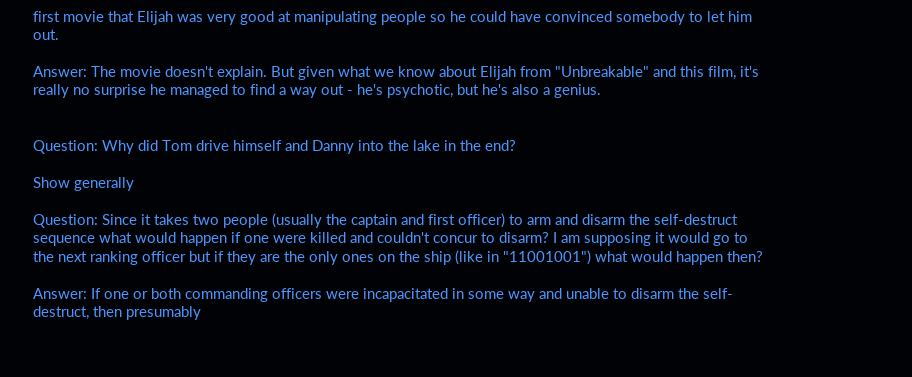first movie that Elijah was very good at manipulating people so he could have convinced somebody to let him out.

Answer: The movie doesn't explain. But given what we know about Elijah from "Unbreakable" and this film, it's really no surprise he managed to find a way out - he's psychotic, but he's also a genius.


Question: Why did Tom drive himself and Danny into the lake in the end?

Show generally

Question: Since it takes two people (usually the captain and first officer) to arm and disarm the self-destruct sequence what would happen if one were killed and couldn't concur to disarm? I am supposing it would go to the next ranking officer but if they are the only ones on the ship (like in "11001001") what would happen then?

Answer: If one or both commanding officers were incapacitated in some way and unable to disarm the self-destruct, then presumably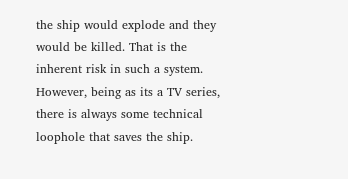the ship would explode and they would be killed. That is the inherent risk in such a system. However, being as its a TV series, there is always some technical loophole that saves the ship.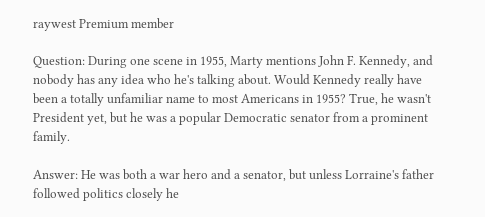raywest Premium member

Question: During one scene in 1955, Marty mentions John F. Kennedy, and nobody has any idea who he's talking about. Would Kennedy really have been a totally unfamiliar name to most Americans in 1955? True, he wasn't President yet, but he was a popular Democratic senator from a prominent family.

Answer: He was both a war hero and a senator, but unless Lorraine's father followed politics closely he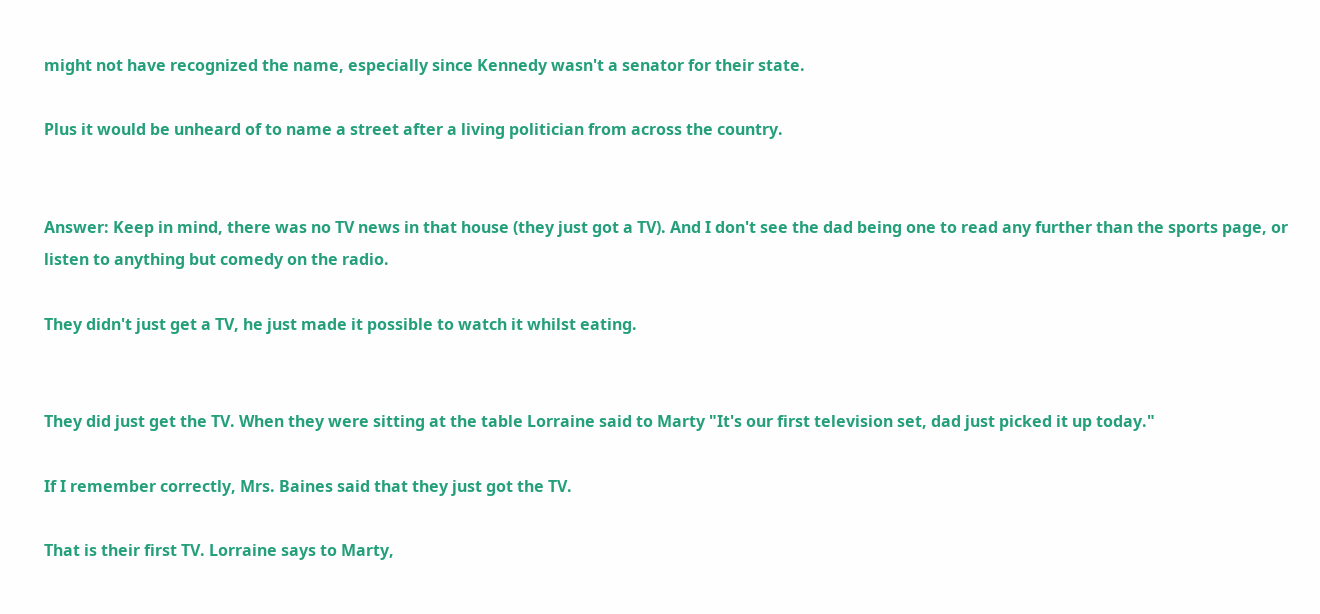might not have recognized the name, especially since Kennedy wasn't a senator for their state.

Plus it would be unheard of to name a street after a living politician from across the country.


Answer: Keep in mind, there was no TV news in that house (they just got a TV). And I don't see the dad being one to read any further than the sports page, or listen to anything but comedy on the radio.

They didn't just get a TV, he just made it possible to watch it whilst eating.


They did just get the TV. When they were sitting at the table Lorraine said to Marty "It's our first television set, dad just picked it up today."

If I remember correctly, Mrs. Baines said that they just got the TV.

That is their first TV. Lorraine says to Marty,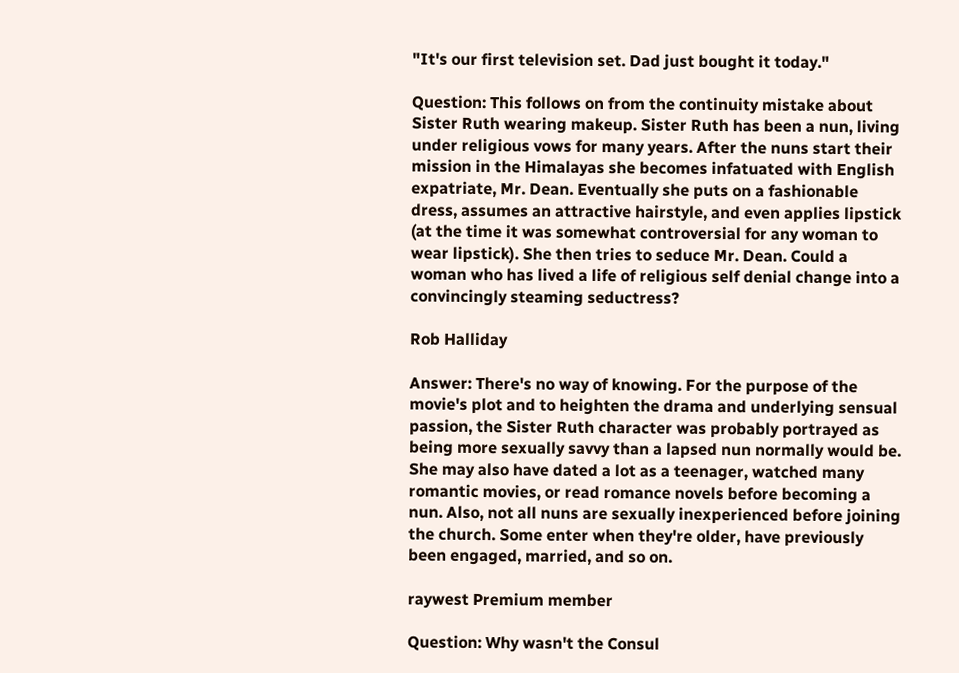"It's our first television set. Dad just bought it today."

Question: This follows on from the continuity mistake about Sister Ruth wearing makeup. Sister Ruth has been a nun, living under religious vows for many years. After the nuns start their mission in the Himalayas she becomes infatuated with English expatriate, Mr. Dean. Eventually she puts on a fashionable dress, assumes an attractive hairstyle, and even applies lipstick (at the time it was somewhat controversial for any woman to wear lipstick). She then tries to seduce Mr. Dean. Could a woman who has lived a life of religious self denial change into a convincingly steaming seductress?

Rob Halliday

Answer: There's no way of knowing. For the purpose of the movie's plot and to heighten the drama and underlying sensual passion, the Sister Ruth character was probably portrayed as being more sexually savvy than a lapsed nun normally would be. She may also have dated a lot as a teenager, watched many romantic movies, or read romance novels before becoming a nun. Also, not all nuns are sexually inexperienced before joining the church. Some enter when they're older, have previously been engaged, married, and so on.

raywest Premium member

Question: Why wasn't the Consul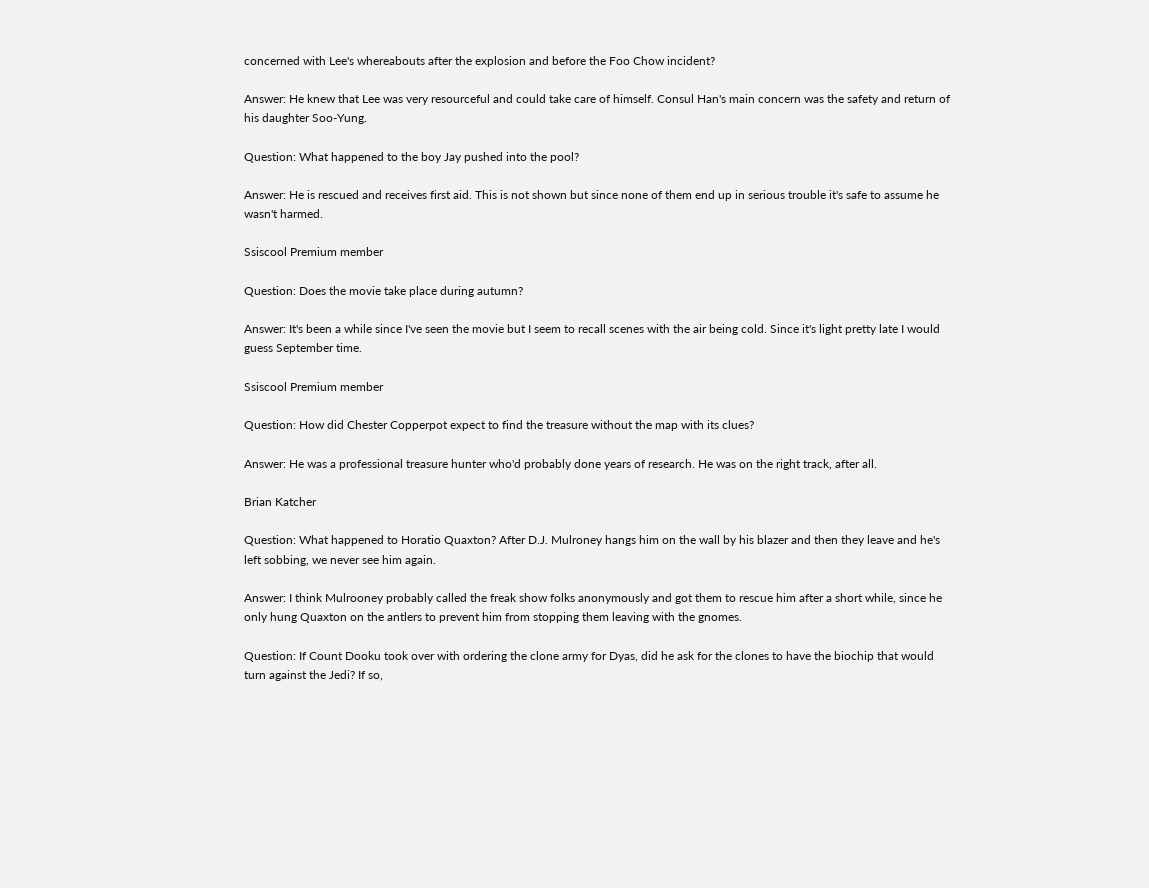concerned with Lee's whereabouts after the explosion and before the Foo Chow incident?

Answer: He knew that Lee was very resourceful and could take care of himself. Consul Han's main concern was the safety and return of his daughter Soo-Yung.

Question: What happened to the boy Jay pushed into the pool?

Answer: He is rescued and receives first aid. This is not shown but since none of them end up in serious trouble it's safe to assume he wasn't harmed.

Ssiscool Premium member

Question: Does the movie take place during autumn?

Answer: It's been a while since I've seen the movie but I seem to recall scenes with the air being cold. Since it's light pretty late I would guess September time.

Ssiscool Premium member

Question: How did Chester Copperpot expect to find the treasure without the map with its clues?

Answer: He was a professional treasure hunter who'd probably done years of research. He was on the right track, after all.

Brian Katcher

Question: What happened to Horatio Quaxton? After D.J. Mulroney hangs him on the wall by his blazer and then they leave and he's left sobbing, we never see him again.

Answer: I think Mulrooney probably called the freak show folks anonymously and got them to rescue him after a short while, since he only hung Quaxton on the antlers to prevent him from stopping them leaving with the gnomes.

Question: If Count Dooku took over with ordering the clone army for Dyas, did he ask for the clones to have the biochip that would turn against the Jedi? If so,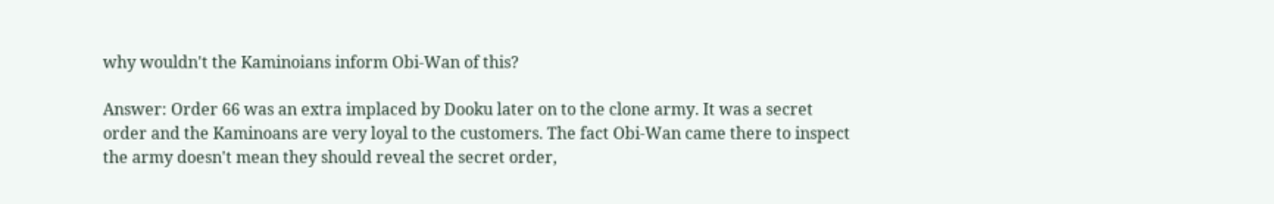why wouldn't the Kaminoians inform Obi-Wan of this?

Answer: Order 66 was an extra implaced by Dooku later on to the clone army. It was a secret order and the Kaminoans are very loyal to the customers. The fact Obi-Wan came there to inspect the army doesn't mean they should reveal the secret order,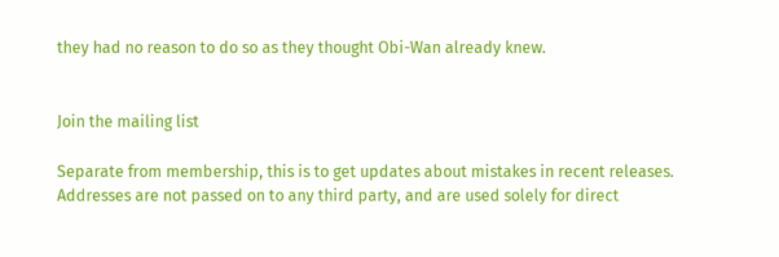they had no reason to do so as they thought Obi-Wan already knew.


Join the mailing list

Separate from membership, this is to get updates about mistakes in recent releases. Addresses are not passed on to any third party, and are used solely for direct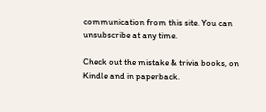communication from this site. You can unsubscribe at any time.

Check out the mistake & trivia books, on Kindle and in paperback.